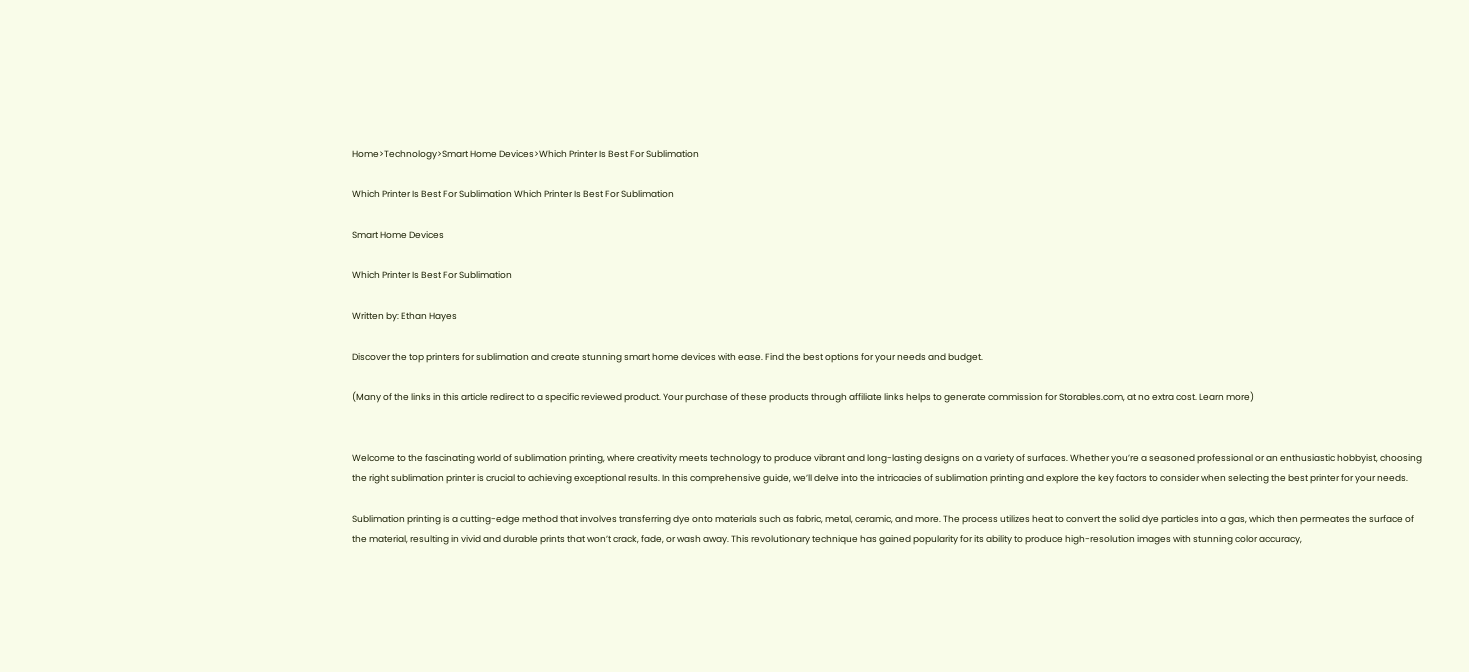Home>Technology>Smart Home Devices>Which Printer Is Best For Sublimation

Which Printer Is Best For Sublimation Which Printer Is Best For Sublimation

Smart Home Devices

Which Printer Is Best For Sublimation

Written by: Ethan Hayes

Discover the top printers for sublimation and create stunning smart home devices with ease. Find the best options for your needs and budget.

(Many of the links in this article redirect to a specific reviewed product. Your purchase of these products through affiliate links helps to generate commission for Storables.com, at no extra cost. Learn more)


Welcome to the fascinating world of sublimation printing, where creativity meets technology to produce vibrant and long-lasting designs on a variety of surfaces. Whether you’re a seasoned professional or an enthusiastic hobbyist, choosing the right sublimation printer is crucial to achieving exceptional results. In this comprehensive guide, we’ll delve into the intricacies of sublimation printing and explore the key factors to consider when selecting the best printer for your needs.

Sublimation printing is a cutting-edge method that involves transferring dye onto materials such as fabric, metal, ceramic, and more. The process utilizes heat to convert the solid dye particles into a gas, which then permeates the surface of the material, resulting in vivid and durable prints that won’t crack, fade, or wash away. This revolutionary technique has gained popularity for its ability to produce high-resolution images with stunning color accuracy,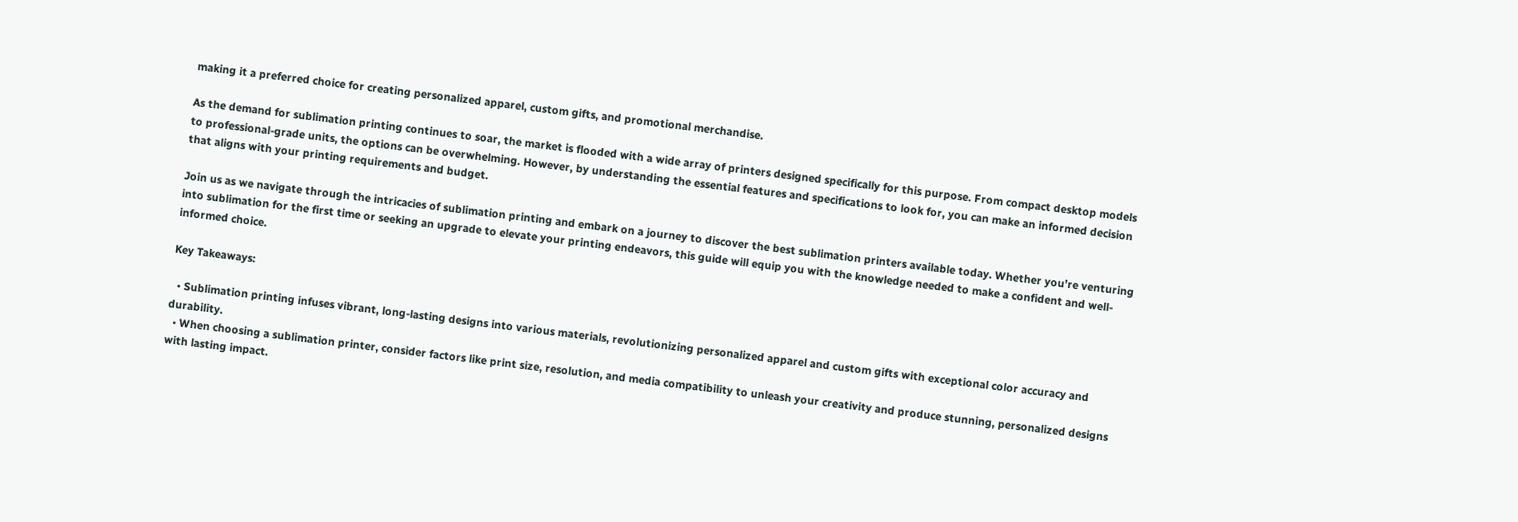making it a preferred choice for creating personalized apparel, custom gifts, and promotional merchandise.

As the demand for sublimation printing continues to soar, the market is flooded with a wide array of printers designed specifically for this purpose. From compact desktop models to professional-grade units, the options can be overwhelming. However, by understanding the essential features and specifications to look for, you can make an informed decision that aligns with your printing requirements and budget.

Join us as we navigate through the intricacies of sublimation printing and embark on a journey to discover the best sublimation printers available today. Whether you’re venturing into sublimation for the first time or seeking an upgrade to elevate your printing endeavors, this guide will equip you with the knowledge needed to make a confident and well-informed choice.

Key Takeaways:

  • Sublimation printing infuses vibrant, long-lasting designs into various materials, revolutionizing personalized apparel and custom gifts with exceptional color accuracy and durability.
  • When choosing a sublimation printer, consider factors like print size, resolution, and media compatibility to unleash your creativity and produce stunning, personalized designs with lasting impact.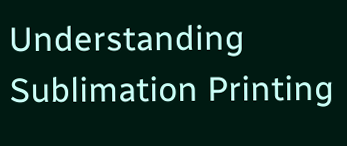Understanding Sublimation Printing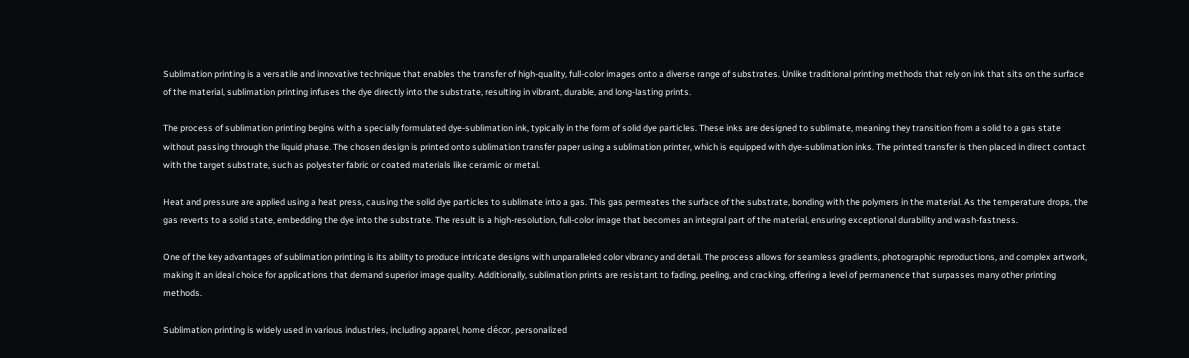Sublimation printing is a versatile and innovative technique that enables the transfer of high-quality, full-color images onto a diverse range of substrates. Unlike traditional printing methods that rely on ink that sits on the surface of the material, sublimation printing infuses the dye directly into the substrate, resulting in vibrant, durable, and long-lasting prints.

The process of sublimation printing begins with a specially formulated dye-sublimation ink, typically in the form of solid dye particles. These inks are designed to sublimate, meaning they transition from a solid to a gas state without passing through the liquid phase. The chosen design is printed onto sublimation transfer paper using a sublimation printer, which is equipped with dye-sublimation inks. The printed transfer is then placed in direct contact with the target substrate, such as polyester fabric or coated materials like ceramic or metal.

Heat and pressure are applied using a heat press, causing the solid dye particles to sublimate into a gas. This gas permeates the surface of the substrate, bonding with the polymers in the material. As the temperature drops, the gas reverts to a solid state, embedding the dye into the substrate. The result is a high-resolution, full-color image that becomes an integral part of the material, ensuring exceptional durability and wash-fastness.

One of the key advantages of sublimation printing is its ability to produce intricate designs with unparalleled color vibrancy and detail. The process allows for seamless gradients, photographic reproductions, and complex artwork, making it an ideal choice for applications that demand superior image quality. Additionally, sublimation prints are resistant to fading, peeling, and cracking, offering a level of permanence that surpasses many other printing methods.

Sublimation printing is widely used in various industries, including apparel, home décor, personalized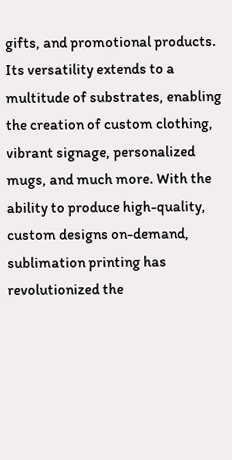gifts, and promotional products. Its versatility extends to a multitude of substrates, enabling the creation of custom clothing, vibrant signage, personalized mugs, and much more. With the ability to produce high-quality, custom designs on-demand, sublimation printing has revolutionized the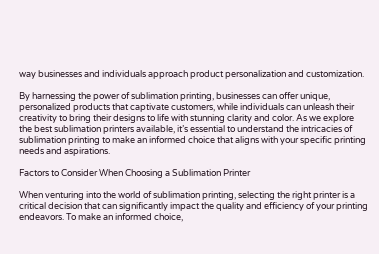way businesses and individuals approach product personalization and customization.

By harnessing the power of sublimation printing, businesses can offer unique, personalized products that captivate customers, while individuals can unleash their creativity to bring their designs to life with stunning clarity and color. As we explore the best sublimation printers available, it’s essential to understand the intricacies of sublimation printing to make an informed choice that aligns with your specific printing needs and aspirations.

Factors to Consider When Choosing a Sublimation Printer

When venturing into the world of sublimation printing, selecting the right printer is a critical decision that can significantly impact the quality and efficiency of your printing endeavors. To make an informed choice,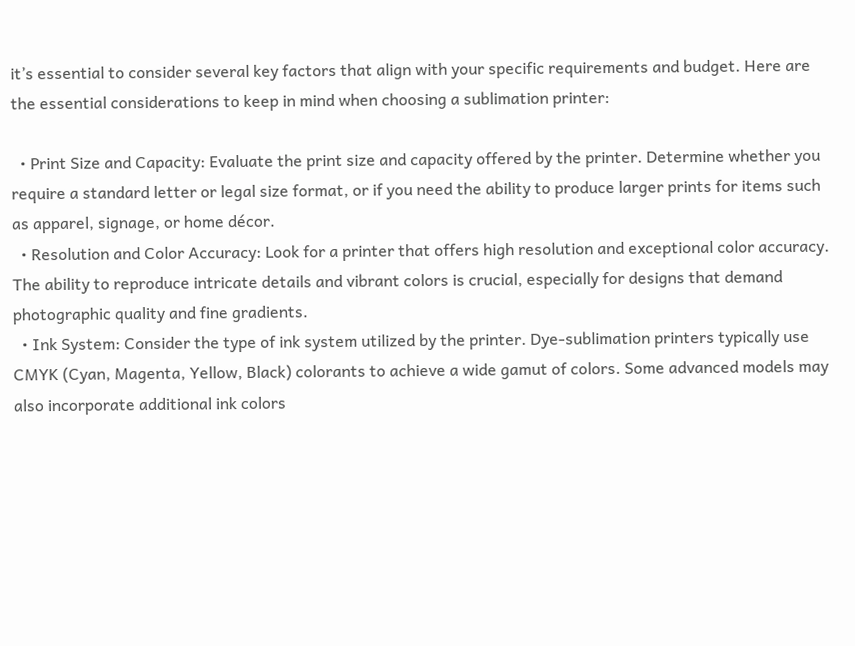it’s essential to consider several key factors that align with your specific requirements and budget. Here are the essential considerations to keep in mind when choosing a sublimation printer:

  • Print Size and Capacity: Evaluate the print size and capacity offered by the printer. Determine whether you require a standard letter or legal size format, or if you need the ability to produce larger prints for items such as apparel, signage, or home décor.
  • Resolution and Color Accuracy: Look for a printer that offers high resolution and exceptional color accuracy. The ability to reproduce intricate details and vibrant colors is crucial, especially for designs that demand photographic quality and fine gradients.
  • Ink System: Consider the type of ink system utilized by the printer. Dye-sublimation printers typically use CMYK (Cyan, Magenta, Yellow, Black) colorants to achieve a wide gamut of colors. Some advanced models may also incorporate additional ink colors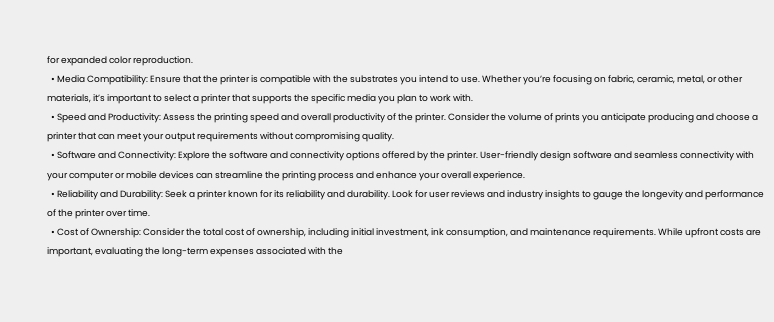for expanded color reproduction.
  • Media Compatibility: Ensure that the printer is compatible with the substrates you intend to use. Whether you’re focusing on fabric, ceramic, metal, or other materials, it’s important to select a printer that supports the specific media you plan to work with.
  • Speed and Productivity: Assess the printing speed and overall productivity of the printer. Consider the volume of prints you anticipate producing and choose a printer that can meet your output requirements without compromising quality.
  • Software and Connectivity: Explore the software and connectivity options offered by the printer. User-friendly design software and seamless connectivity with your computer or mobile devices can streamline the printing process and enhance your overall experience.
  • Reliability and Durability: Seek a printer known for its reliability and durability. Look for user reviews and industry insights to gauge the longevity and performance of the printer over time.
  • Cost of Ownership: Consider the total cost of ownership, including initial investment, ink consumption, and maintenance requirements. While upfront costs are important, evaluating the long-term expenses associated with the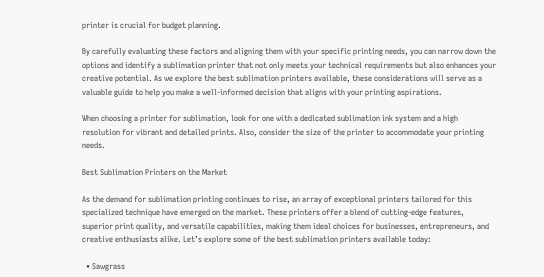printer is crucial for budget planning.

By carefully evaluating these factors and aligning them with your specific printing needs, you can narrow down the options and identify a sublimation printer that not only meets your technical requirements but also enhances your creative potential. As we explore the best sublimation printers available, these considerations will serve as a valuable guide to help you make a well-informed decision that aligns with your printing aspirations.

When choosing a printer for sublimation, look for one with a dedicated sublimation ink system and a high resolution for vibrant and detailed prints. Also, consider the size of the printer to accommodate your printing needs.

Best Sublimation Printers on the Market

As the demand for sublimation printing continues to rise, an array of exceptional printers tailored for this specialized technique have emerged on the market. These printers offer a blend of cutting-edge features, superior print quality, and versatile capabilities, making them ideal choices for businesses, entrepreneurs, and creative enthusiasts alike. Let’s explore some of the best sublimation printers available today:

  • Sawgrass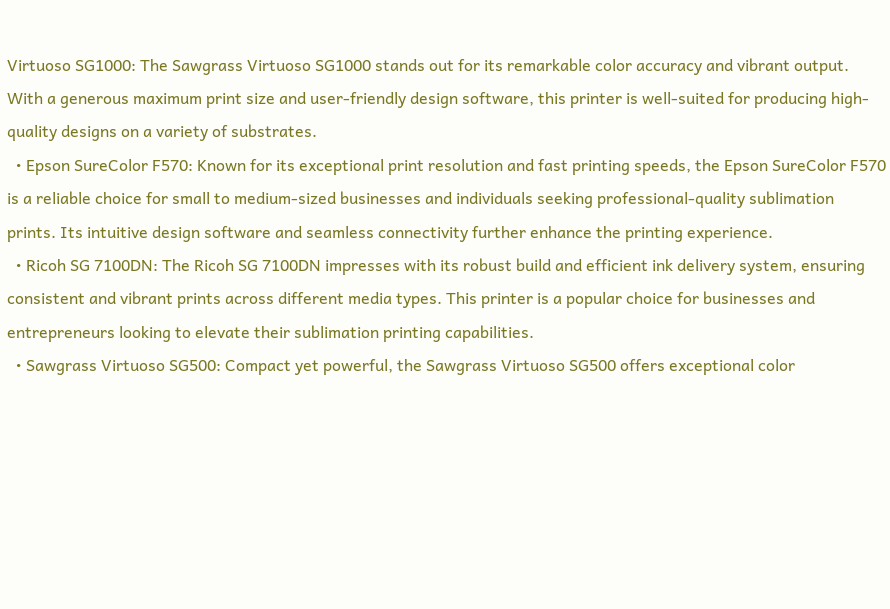Virtuoso SG1000: The Sawgrass Virtuoso SG1000 stands out for its remarkable color accuracy and vibrant output. With a generous maximum print size and user-friendly design software, this printer is well-suited for producing high-quality designs on a variety of substrates.
  • Epson SureColor F570: Known for its exceptional print resolution and fast printing speeds, the Epson SureColor F570 is a reliable choice for small to medium-sized businesses and individuals seeking professional-quality sublimation prints. Its intuitive design software and seamless connectivity further enhance the printing experience.
  • Ricoh SG 7100DN: The Ricoh SG 7100DN impresses with its robust build and efficient ink delivery system, ensuring consistent and vibrant prints across different media types. This printer is a popular choice for businesses and entrepreneurs looking to elevate their sublimation printing capabilities.
  • Sawgrass Virtuoso SG500: Compact yet powerful, the Sawgrass Virtuoso SG500 offers exceptional color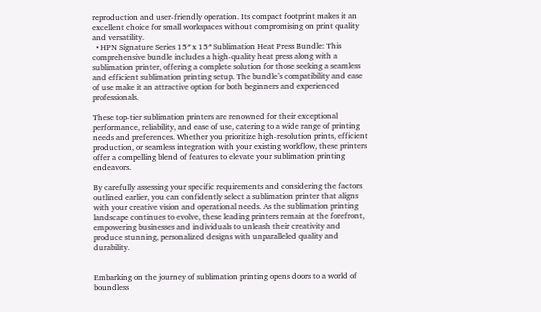reproduction and user-friendly operation. Its compact footprint makes it an excellent choice for small workspaces without compromising on print quality and versatility.
  • HPN Signature Series 15″ x 15″ Sublimation Heat Press Bundle: This comprehensive bundle includes a high-quality heat press along with a sublimation printer, offering a complete solution for those seeking a seamless and efficient sublimation printing setup. The bundle’s compatibility and ease of use make it an attractive option for both beginners and experienced professionals.

These top-tier sublimation printers are renowned for their exceptional performance, reliability, and ease of use, catering to a wide range of printing needs and preferences. Whether you prioritize high-resolution prints, efficient production, or seamless integration with your existing workflow, these printers offer a compelling blend of features to elevate your sublimation printing endeavors.

By carefully assessing your specific requirements and considering the factors outlined earlier, you can confidently select a sublimation printer that aligns with your creative vision and operational needs. As the sublimation printing landscape continues to evolve, these leading printers remain at the forefront, empowering businesses and individuals to unleash their creativity and produce stunning, personalized designs with unparalleled quality and durability.


Embarking on the journey of sublimation printing opens doors to a world of boundless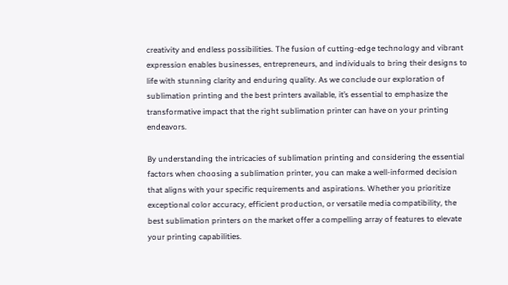creativity and endless possibilities. The fusion of cutting-edge technology and vibrant expression enables businesses, entrepreneurs, and individuals to bring their designs to life with stunning clarity and enduring quality. As we conclude our exploration of sublimation printing and the best printers available, it’s essential to emphasize the transformative impact that the right sublimation printer can have on your printing endeavors.

By understanding the intricacies of sublimation printing and considering the essential factors when choosing a sublimation printer, you can make a well-informed decision that aligns with your specific requirements and aspirations. Whether you prioritize exceptional color accuracy, efficient production, or versatile media compatibility, the best sublimation printers on the market offer a compelling array of features to elevate your printing capabilities.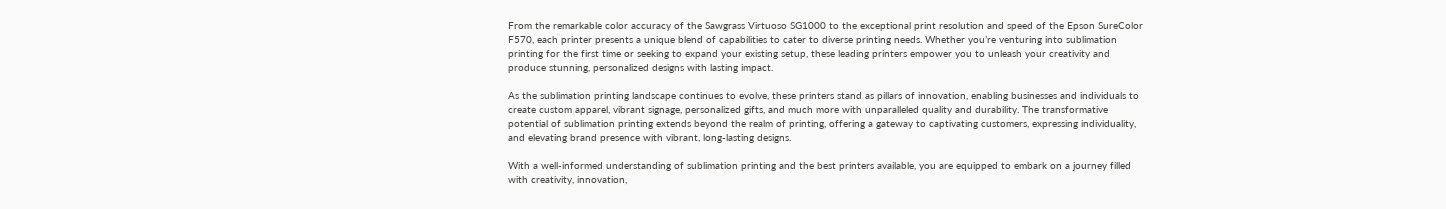From the remarkable color accuracy of the Sawgrass Virtuoso SG1000 to the exceptional print resolution and speed of the Epson SureColor F570, each printer presents a unique blend of capabilities to cater to diverse printing needs. Whether you’re venturing into sublimation printing for the first time or seeking to expand your existing setup, these leading printers empower you to unleash your creativity and produce stunning, personalized designs with lasting impact.

As the sublimation printing landscape continues to evolve, these printers stand as pillars of innovation, enabling businesses and individuals to create custom apparel, vibrant signage, personalized gifts, and much more with unparalleled quality and durability. The transformative potential of sublimation printing extends beyond the realm of printing, offering a gateway to captivating customers, expressing individuality, and elevating brand presence with vibrant, long-lasting designs.

With a well-informed understanding of sublimation printing and the best printers available, you are equipped to embark on a journey filled with creativity, innovation,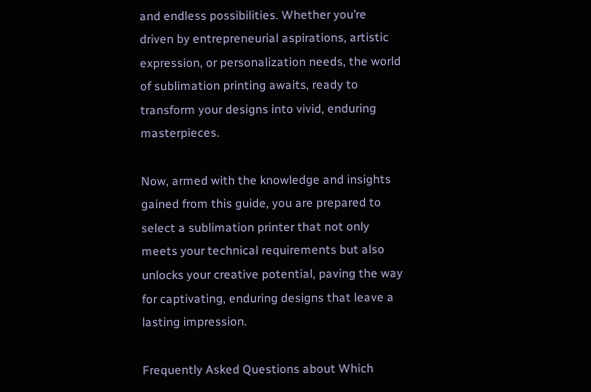and endless possibilities. Whether you’re driven by entrepreneurial aspirations, artistic expression, or personalization needs, the world of sublimation printing awaits, ready to transform your designs into vivid, enduring masterpieces.

Now, armed with the knowledge and insights gained from this guide, you are prepared to select a sublimation printer that not only meets your technical requirements but also unlocks your creative potential, paving the way for captivating, enduring designs that leave a lasting impression.

Frequently Asked Questions about Which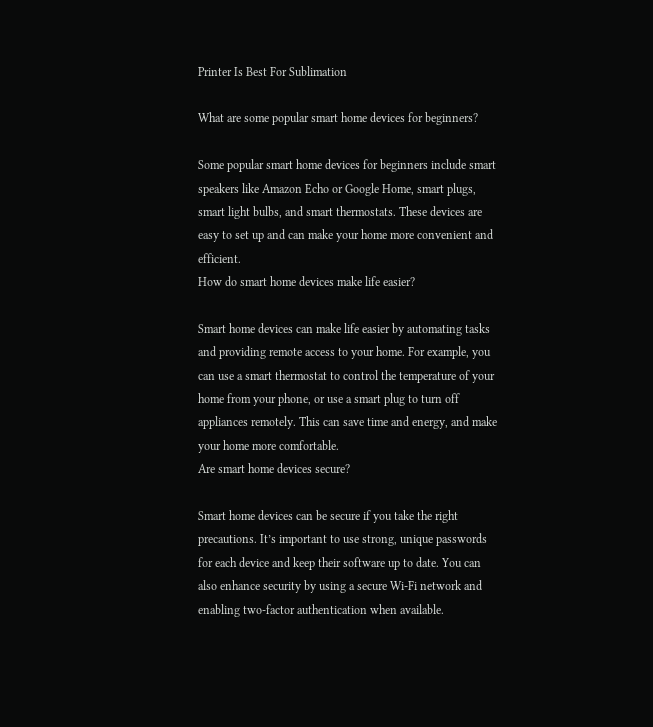Printer Is Best For Sublimation

What are some popular smart home devices for beginners?

Some popular smart home devices for beginners include smart speakers like Amazon Echo or Google Home, smart plugs, smart light bulbs, and smart thermostats. These devices are easy to set up and can make your home more convenient and efficient.
How do smart home devices make life easier?

Smart home devices can make life easier by automating tasks and providing remote access to your home. For example, you can use a smart thermostat to control the temperature of your home from your phone, or use a smart plug to turn off appliances remotely. This can save time and energy, and make your home more comfortable.
Are smart home devices secure?

Smart home devices can be secure if you take the right precautions. It’s important to use strong, unique passwords for each device and keep their software up to date. You can also enhance security by using a secure Wi-Fi network and enabling two-factor authentication when available.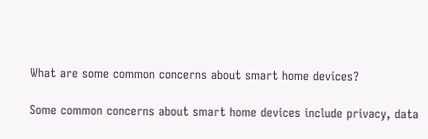What are some common concerns about smart home devices?

Some common concerns about smart home devices include privacy, data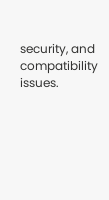security, and compatibility issues.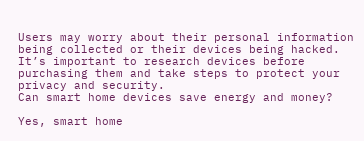Users may worry about their personal information being collected or their devices being hacked. It’s important to research devices before purchasing them and take steps to protect your privacy and security.
Can smart home devices save energy and money?

Yes, smart home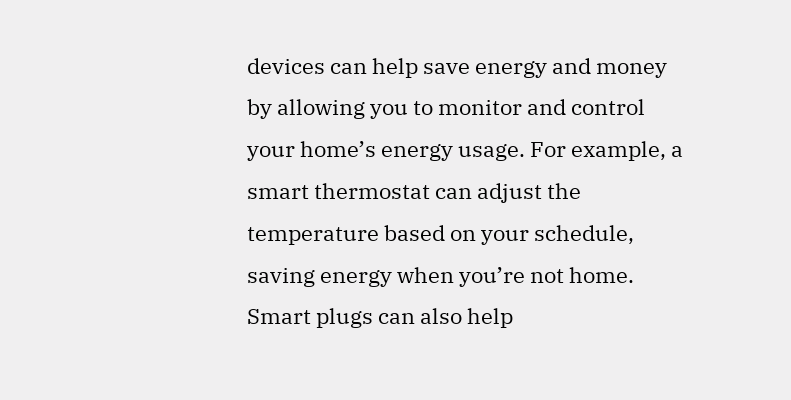devices can help save energy and money by allowing you to monitor and control your home’s energy usage. For example, a smart thermostat can adjust the temperature based on your schedule, saving energy when you’re not home. Smart plugs can also help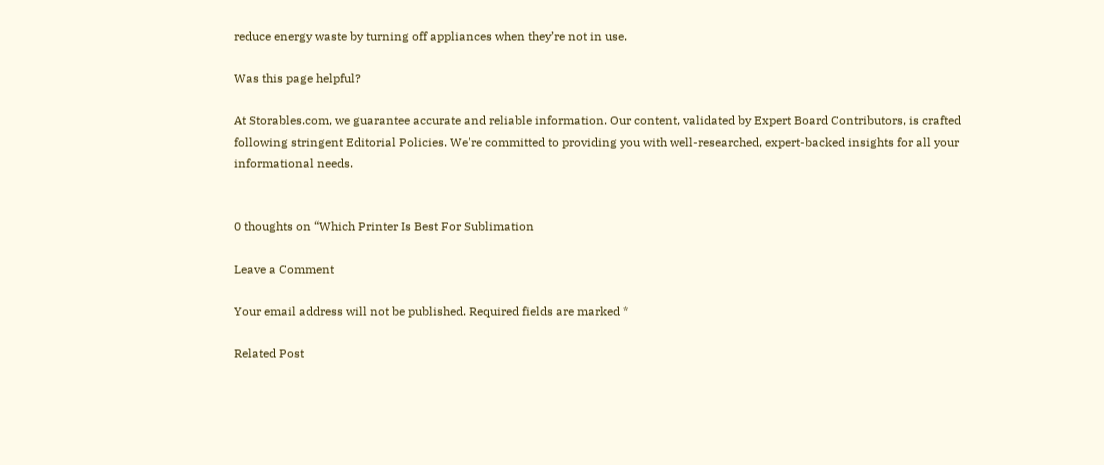reduce energy waste by turning off appliances when they’re not in use.

Was this page helpful?

At Storables.com, we guarantee accurate and reliable information. Our content, validated by Expert Board Contributors, is crafted following stringent Editorial Policies. We're committed to providing you with well-researched, expert-backed insights for all your informational needs.


0 thoughts on “Which Printer Is Best For Sublimation

Leave a Comment

Your email address will not be published. Required fields are marked *

Related Post